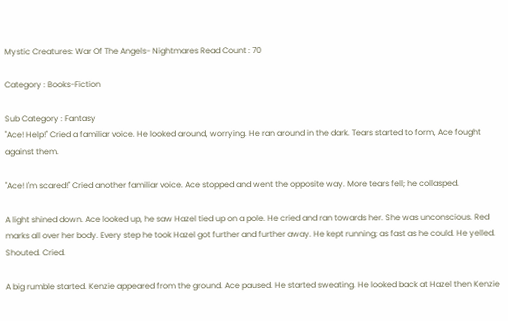Mystic Creatures: War Of The Angels- Nightmares Read Count : 70

Category : Books-Fiction

Sub Category : Fantasy
"Ace! Help!" Cried a familiar voice. He looked around, worrying. He ran around in the dark. Tears started to form, Ace fought against them.

"Ace! I'm scared!" Cried another familiar voice. Ace stopped and went the opposite way. More tears fell; he collasped.

A light shined down. Ace looked up, he saw Hazel tied up on a pole. He cried and ran towards her. She was unconscious. Red marks all over her body. Every step he took Hazel got further and further away. He kept running; as fast as he could. He yelled. Shouted. Cried.

A big rumble started. Kenzie appeared from the ground. Ace paused. He started sweating. He looked back at Hazel then Kenzie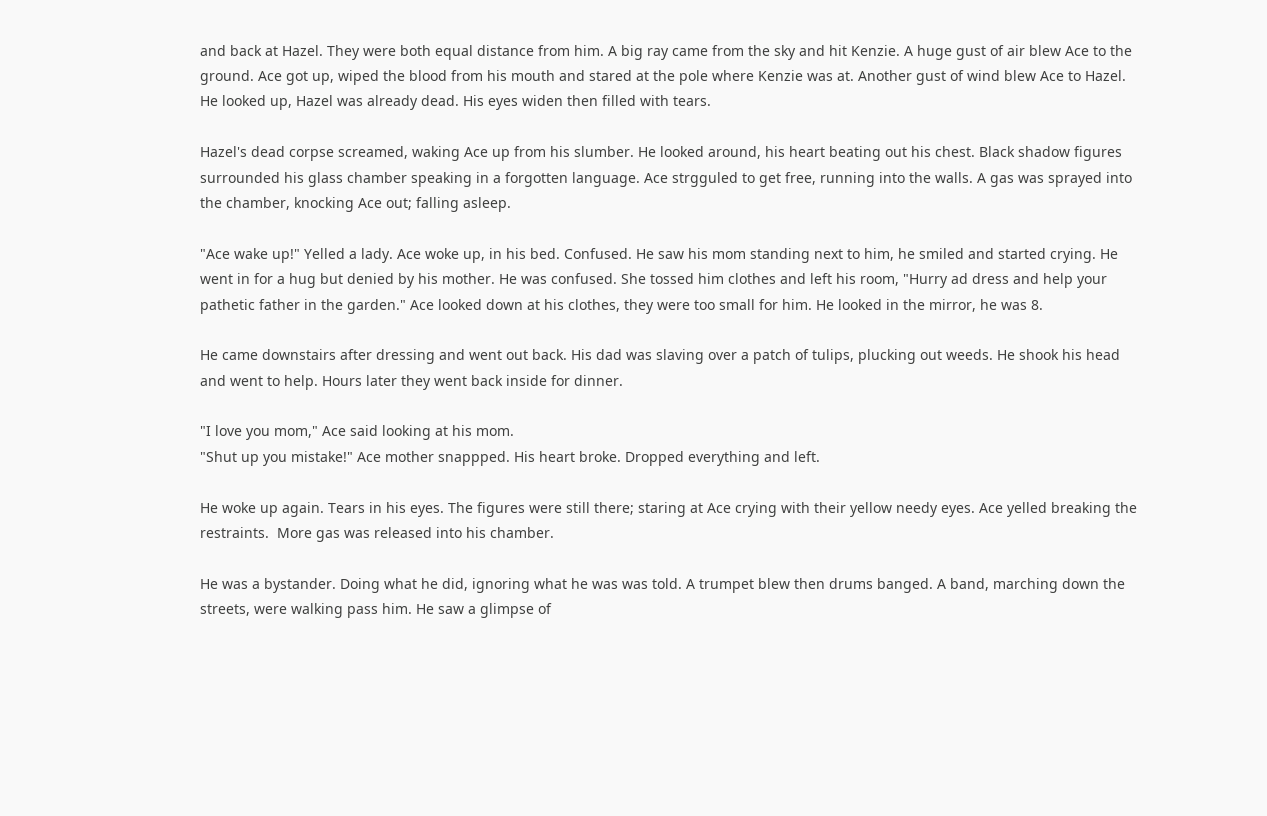and back at Hazel. They were both equal distance from him. A big ray came from the sky and hit Kenzie. A huge gust of air blew Ace to the ground. Ace got up, wiped the blood from his mouth and stared at the pole where Kenzie was at. Another gust of wind blew Ace to Hazel. He looked up, Hazel was already dead. His eyes widen then filled with tears.

Hazel's dead corpse screamed, waking Ace up from his slumber. He looked around, his heart beating out his chest. Black shadow figures surrounded his glass chamber speaking in a forgotten language. Ace strgguled to get free, running into the walls. A gas was sprayed into the chamber, knocking Ace out; falling asleep.

"Ace wake up!" Yelled a lady. Ace woke up, in his bed. Confused. He saw his mom standing next to him, he smiled and started crying. He went in for a hug but denied by his mother. He was confused. She tossed him clothes and left his room, "Hurry ad dress and help your pathetic father in the garden." Ace looked down at his clothes, they were too small for him. He looked in the mirror, he was 8.

He came downstairs after dressing and went out back. His dad was slaving over a patch of tulips, plucking out weeds. He shook his head and went to help. Hours later they went back inside for dinner.

"I love you mom," Ace said looking at his mom.
"Shut up you mistake!" Ace mother snappped. His heart broke. Dropped everything and left.

He woke up again. Tears in his eyes. The figures were still there; staring at Ace crying with their yellow needy eyes. Ace yelled breaking the restraints.  More gas was released into his chamber.

He was a bystander. Doing what he did, ignoring what he was was told. A trumpet blew then drums banged. A band, marching down the streets, were walking pass him. He saw a glimpse of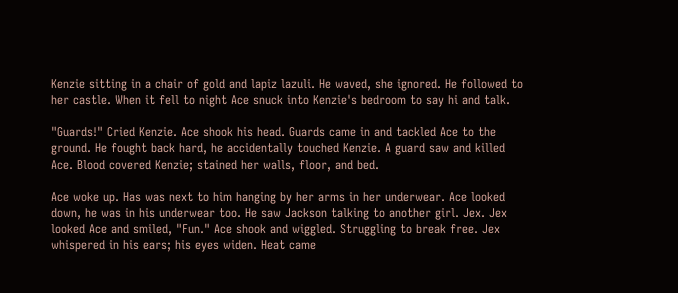Kenzie sitting in a chair of gold and lapiz lazuli. He waved, she ignored. He followed to her castle. When it fell to night Ace snuck into Kenzie's bedroom to say hi and talk.

"Guards!" Cried Kenzie. Ace shook his head. Guards came in and tackled Ace to the ground. He fought back hard, he accidentally touched Kenzie. A guard saw and killed Ace. Blood covered Kenzie; stained her walls, floor, and bed.

Ace woke up. Has was next to him hanging by her arms in her underwear. Ace looked down, he was in his underwear too. He saw Jackson talking to another girl. Jex. Jex looked Ace and smiled, "Fun." Ace shook and wiggled. Struggling to break free. Jex whispered in his ears; his eyes widen. Heat came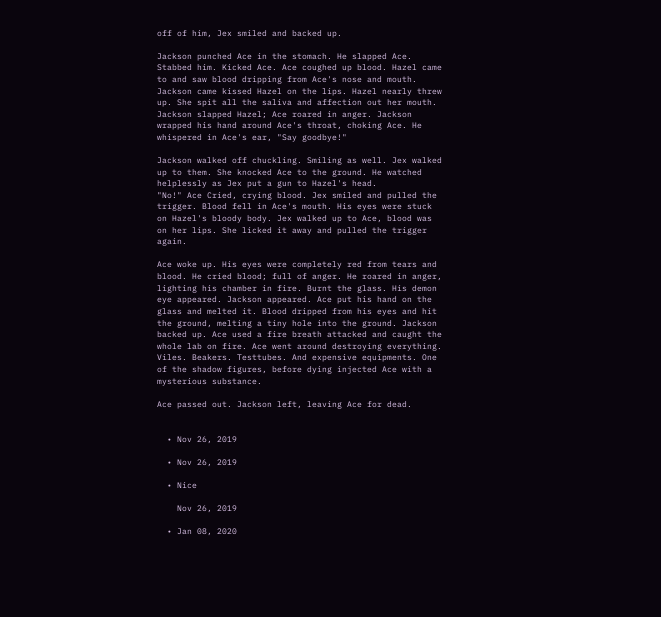off of him, Jex smiled and backed up.

Jackson punched Ace in the stomach. He slapped Ace. Stabbed him. Kicked Ace. Ace coughed up blood. Hazel came to and saw blood dripping from Ace's nose and mouth. Jackson came kissed Hazel on the lips. Hazel nearly threw up. She spit all the saliva and affection out her mouth. Jackson slapped Hazel; Ace roared in anger. Jackson wrapped his hand around Ace's throat, choking Ace. He whispered in Ace's ear, "Say goodbye!"

Jackson walked off chuckling. Smiling as well. Jex walked up to them. She knocked Ace to the ground. He watched helplessly as Jex put a gun to Hazel's head.
"No!" Ace Cried, crying blood. Jex smiled and pulled the trigger. Blood fell in Ace's mouth. His eyes were stuck on Hazel's bloody body. Jex walked up to Ace, blood was on her lips. She licked it away and pulled the trigger again.

Ace woke up. His eyes were completely red from tears and blood. He cried blood; full of anger. He roared in anger, lighting his chamber in fire. Burnt the glass. His demon eye appeared. Jackson appeared. Ace put his hand on the glass and melted it. Blood dripped from his eyes and hit the ground, melting a tiny hole into the ground. Jackson backed up. Ace used a fire breath attacked and caught the whole lab on fire. Ace went around destroying everything. Viles. Beakers. Testtubes. And expensive equipments. One of the shadow figures, before dying injected Ace with a mysterious substance.

Ace passed out. Jackson left, leaving Ace for dead.


  • Nov 26, 2019

  • Nov 26, 2019

  • Nice

    Nov 26, 2019

  • Jan 08, 2020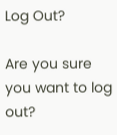Log Out?

Are you sure you want to log out?